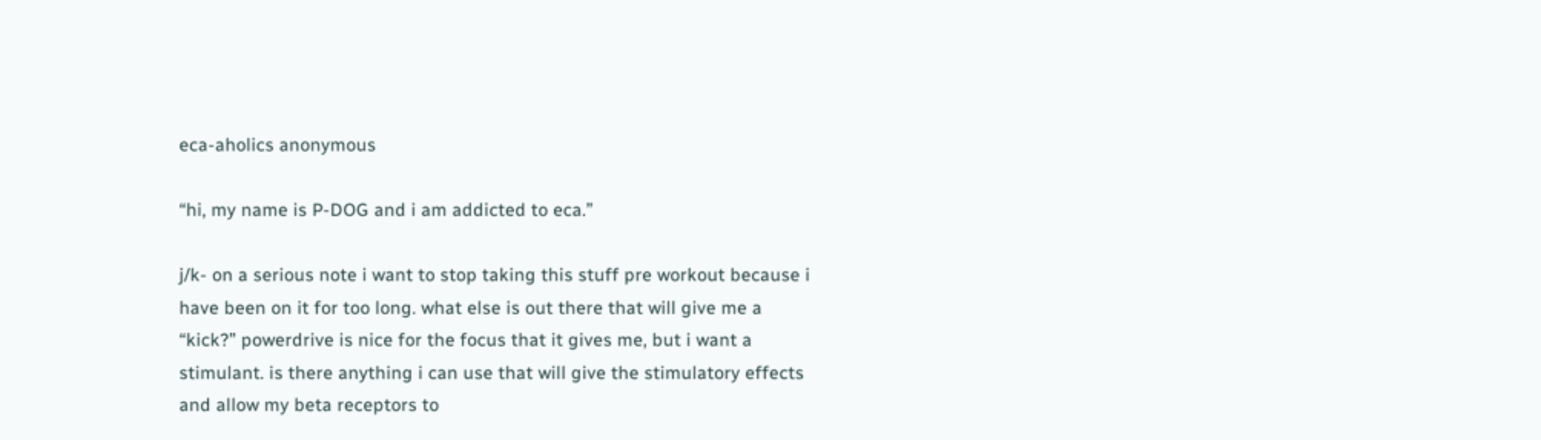eca-aholics anonymous

“hi, my name is P-DOG and i am addicted to eca.”

j/k- on a serious note i want to stop taking this stuff pre workout because i have been on it for too long. what else is out there that will give me a “kick?” powerdrive is nice for the focus that it gives me, but i want a stimulant. is there anything i can use that will give the stimulatory effects and allow my beta receptors to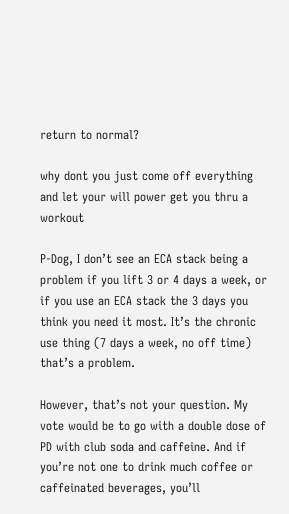return to normal?

why dont you just come off everything and let your will power get you thru a workout

P-Dog, I don’t see an ECA stack being a problem if you lift 3 or 4 days a week, or if you use an ECA stack the 3 days you think you need it most. It’s the chronic use thing (7 days a week, no off time) that’s a problem.

However, that’s not your question. My vote would be to go with a double dose of PD with club soda and caffeine. And if you’re not one to drink much coffee or caffeinated beverages, you’ll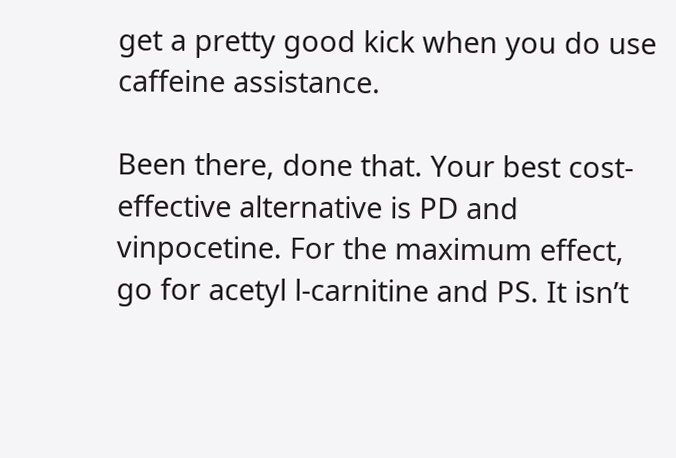get a pretty good kick when you do use caffeine assistance.

Been there, done that. Your best cost-effective alternative is PD and vinpocetine. For the maximum effect, go for acetyl l-carnitine and PS. It isn’t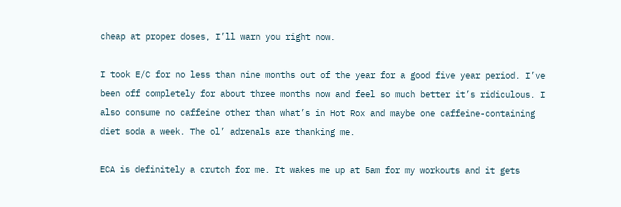cheap at proper doses, I’ll warn you right now.

I took E/C for no less than nine months out of the year for a good five year period. I’ve been off completely for about three months now and feel so much better it’s ridiculous. I also consume no caffeine other than what’s in Hot Rox and maybe one caffeine-containing diet soda a week. The ol’ adrenals are thanking me.

ECA is definitely a crutch for me. It wakes me up at 5am for my workouts and it gets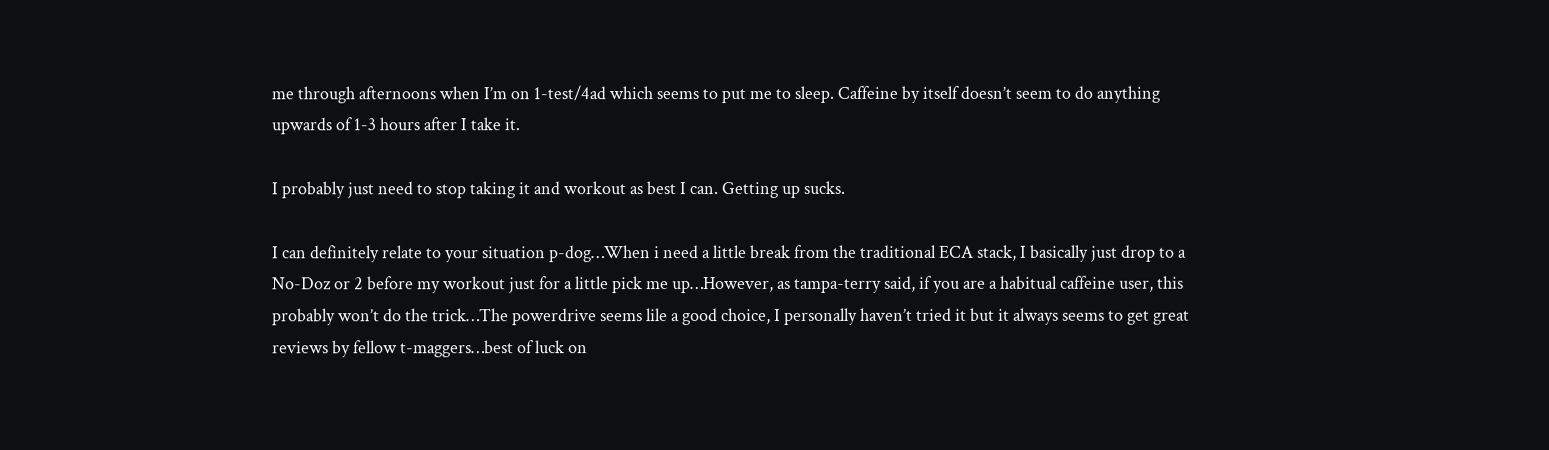me through afternoons when I’m on 1-test/4ad which seems to put me to sleep. Caffeine by itself doesn’t seem to do anything upwards of 1-3 hours after I take it.

I probably just need to stop taking it and workout as best I can. Getting up sucks.

I can definitely relate to your situation p-dog…When i need a little break from the traditional ECA stack, I basically just drop to a No-Doz or 2 before my workout just for a little pick me up…However, as tampa-terry said, if you are a habitual caffeine user, this probably won’t do the trick…The powerdrive seems lile a good choice, I personally haven’t tried it but it always seems to get great reviews by fellow t-maggers…best of luck on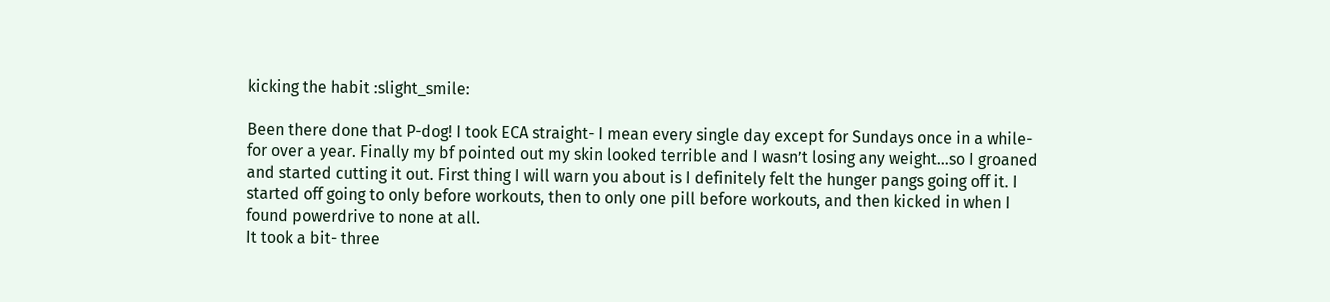kicking the habit :slight_smile:

Been there done that P-dog! I took ECA straight- I mean every single day except for Sundays once in a while- for over a year. Finally my bf pointed out my skin looked terrible and I wasn’t losing any weight…so I groaned and started cutting it out. First thing I will warn you about is I definitely felt the hunger pangs going off it. I started off going to only before workouts, then to only one pill before workouts, and then kicked in when I found powerdrive to none at all.
It took a bit- three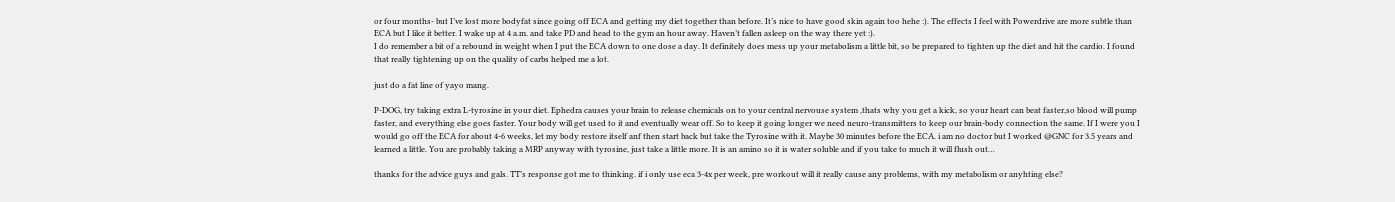or four months- but I’ve lost more bodyfat since going off ECA and getting my diet together than before. It’s nice to have good skin again too hehe :). The effects I feel with Powerdrive are more subtle than ECA but I like it better. I wake up at 4 a.m. and take PD and head to the gym an hour away. Haven’t fallen asleep on the way there yet :).
I do remember a bit of a rebound in weight when I put the ECA down to one dose a day. It definitely does mess up your metabolism a little bit, so be prepared to tighten up the diet and hit the cardio. I found that really tightening up on the quality of carbs helped me a lot.

just do a fat line of yayo mang.

P-DOG, try taking extra L-tyrosine in your diet. Ephedra causes your brain to release chemicals on to your central nervouse system ,thats why you get a kick, so your heart can beat faster,so blood will pump faster, and everything else goes faster. Your body will get used to it and eventually wear off. So to keep it going longer we need neuro-transmitters to keep our brain-body connection the same. If I were you I would go off the ECA for about 4-6 weeks, let my body restore itself anf then start back but take the Tyrosine with it. Maybe 30 minutes before the ECA. i am no doctor but I worked @GNC for 3.5 years and learned a little. You are probably taking a MRP anyway with tyrosine, just take a little more. It is an amino so it is water soluble and if you take to much it will flush out…

thanks for the advice guys and gals. TT’s response got me to thinking. if i only use eca 3-4x per week, pre workout will it really cause any problems, with my metabolism or anyhting else?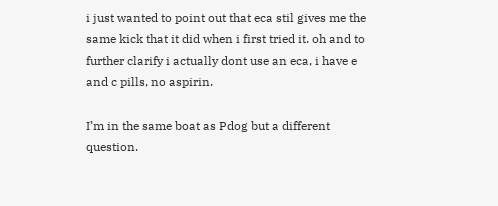i just wanted to point out that eca stil gives me the same kick that it did when i first tried it. oh and to further clarify i actually dont use an eca, i have e and c pills, no aspirin.

I’m in the same boat as Pdog but a different question.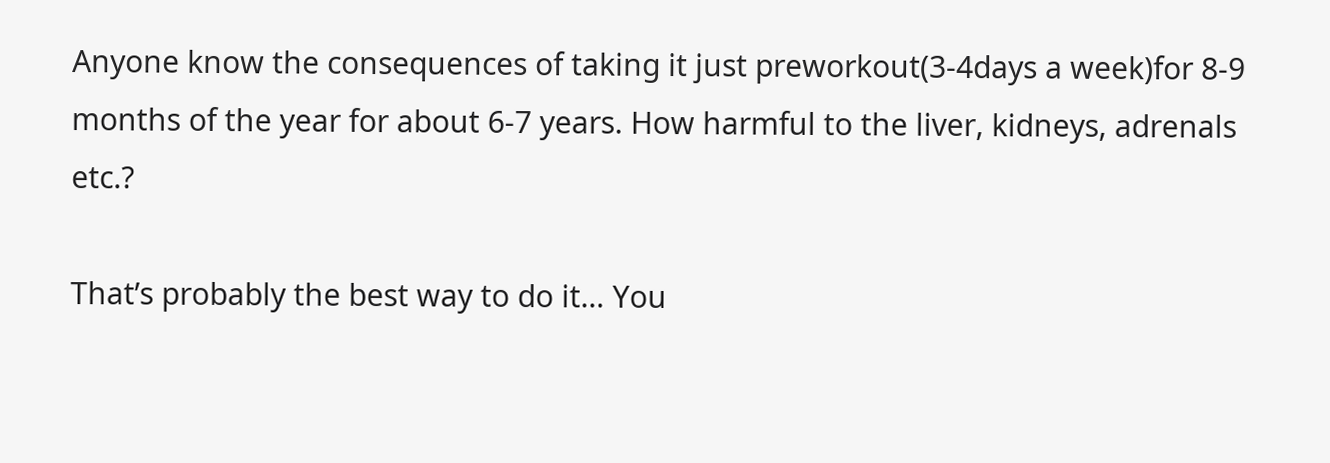Anyone know the consequences of taking it just preworkout(3-4days a week)for 8-9 months of the year for about 6-7 years. How harmful to the liver, kidneys, adrenals etc.?

That’s probably the best way to do it… You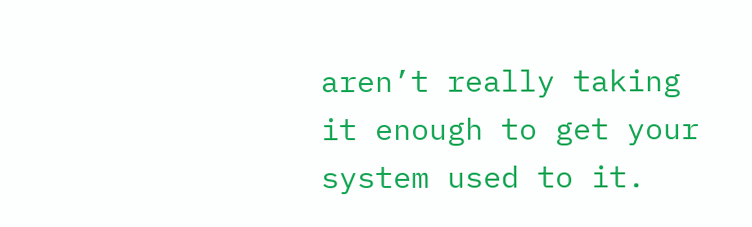aren’t really taking it enough to get your system used to it.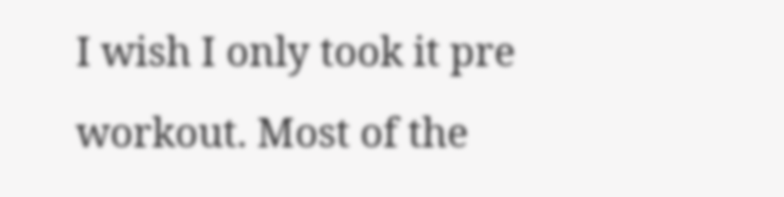I wish I only took it pre workout. Most of the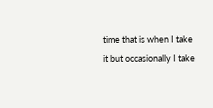time that is when I take it but occasionally I take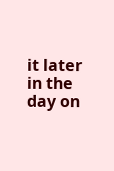it later in the day on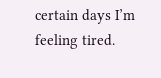certain days I’m feeling tired.